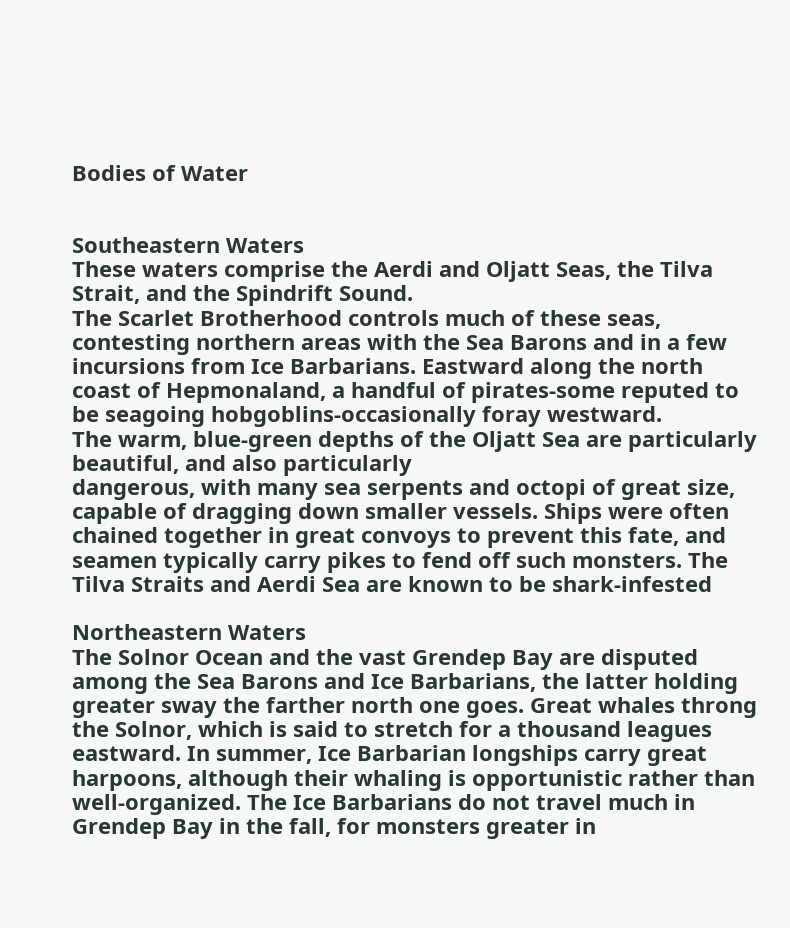Bodies of Water


Southeastern Waters
These waters comprise the Aerdi and Oljatt Seas, the Tilva Strait, and the Spindrift Sound.
The Scarlet Brotherhood controls much of these seas, contesting northern areas with the Sea Barons and in a few incursions from Ice Barbarians. Eastward along the north coast of Hepmonaland, a handful of pirates-some reputed to be seagoing hobgoblins-occasionally foray westward.
The warm, blue-green depths of the Oljatt Sea are particularly beautiful, and also particularly
dangerous, with many sea serpents and octopi of great size, capable of dragging down smaller vessels. Ships were often chained together in great convoys to prevent this fate, and seamen typically carry pikes to fend off such monsters. The Tilva Straits and Aerdi Sea are known to be shark-infested

Northeastern Waters
The Solnor Ocean and the vast Grendep Bay are disputed among the Sea Barons and Ice Barbarians, the latter holding greater sway the farther north one goes. Great whales throng the Solnor, which is said to stretch for a thousand leagues eastward. In summer, Ice Barbarian longships carry great harpoons, although their whaling is opportunistic rather than well-organized. The Ice Barbarians do not travel much in Grendep Bay in the fall, for monsters greater in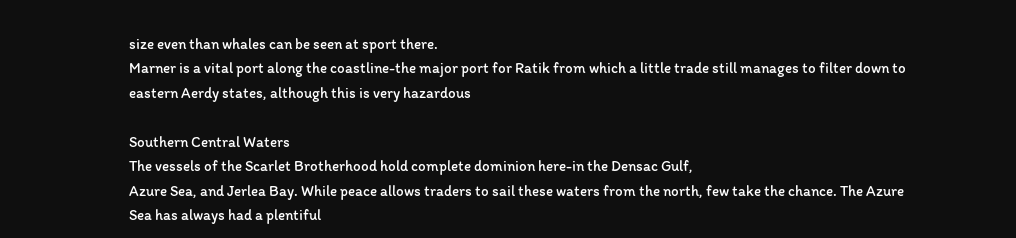size even than whales can be seen at sport there.
Marner is a vital port along the coastline-the major port for Ratik from which a little trade still manages to filter down to eastern Aerdy states, although this is very hazardous

Southern Central Waters
The vessels of the Scarlet Brotherhood hold complete dominion here-in the Densac Gulf,
Azure Sea, and Jerlea Bay. While peace allows traders to sail these waters from the north, few take the chance. The Azure Sea has always had a plentiful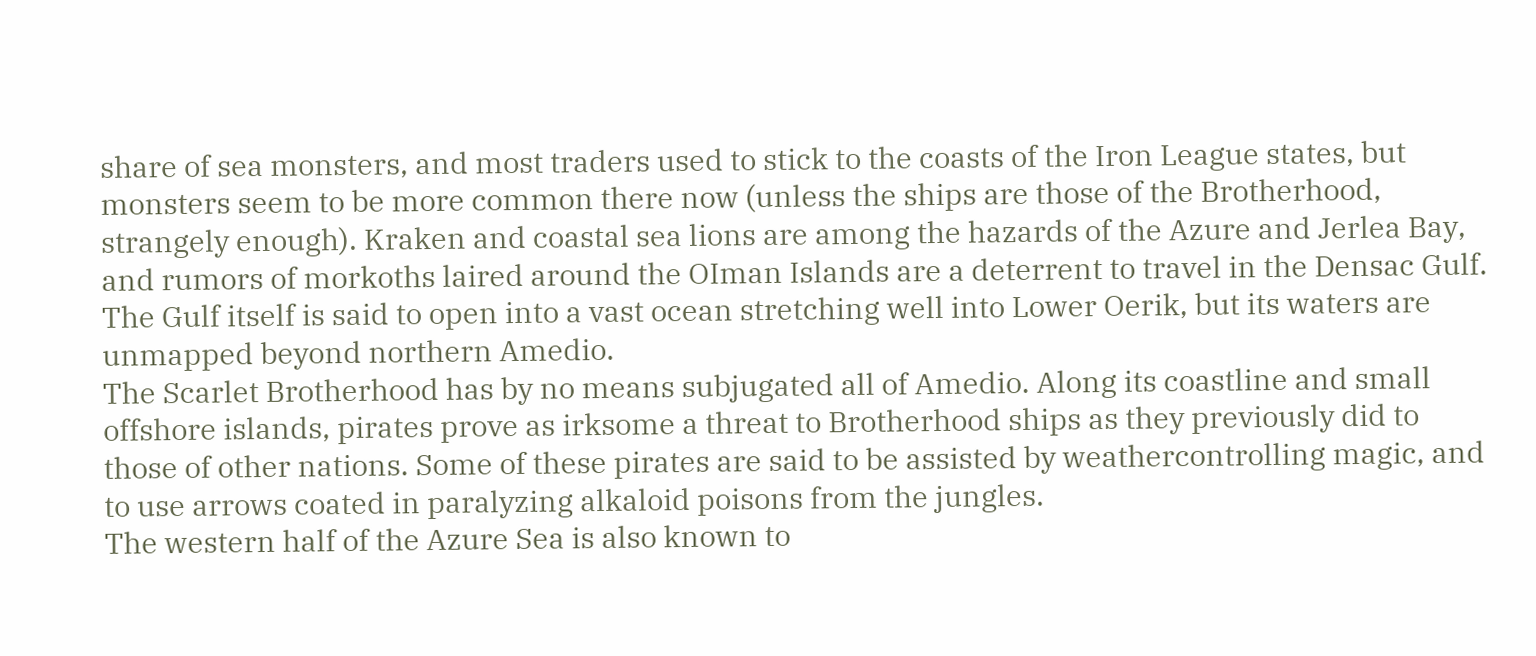share of sea monsters, and most traders used to stick to the coasts of the Iron League states, but monsters seem to be more common there now (unless the ships are those of the Brotherhood, strangely enough). Kraken and coastal sea lions are among the hazards of the Azure and Jerlea Bay, and rumors of morkoths laired around the OIman Islands are a deterrent to travel in the Densac Gulf. The Gulf itself is said to open into a vast ocean stretching well into Lower Oerik, but its waters are unmapped beyond northern Amedio.
The Scarlet Brotherhood has by no means subjugated all of Amedio. Along its coastline and small offshore islands, pirates prove as irksome a threat to Brotherhood ships as they previously did to those of other nations. Some of these pirates are said to be assisted by weathercontrolling magic, and to use arrows coated in paralyzing alkaloid poisons from the jungles.
The western half of the Azure Sea is also known to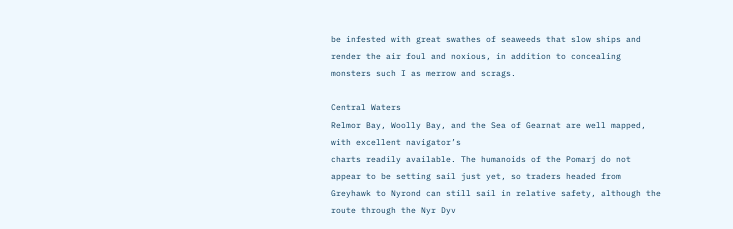be infested with great swathes of seaweeds that slow ships and render the air foul and noxious, in addition to concealing monsters such I as merrow and scrags.

Central Waters
Relmor Bay, Woolly Bay, and the Sea of Gearnat are well mapped, with excellent navigator’s
charts readily available. The humanoids of the Pomarj do not appear to be setting sail just yet, so traders headed from Greyhawk to Nyrond can still sail in relative safety, although the route through the Nyr Dyv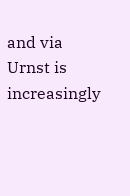and via Urnst is increasingly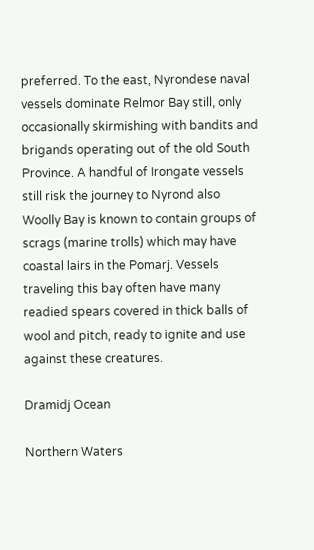preferred. To the east, Nyrondese naval vessels dominate Relmor Bay still, only occasionally skirmishing with bandits and brigands operating out of the old South Province. A handful of Irongate vessels still risk the journey to Nyrond also
Woolly Bay is known to contain groups of scrags (marine trolls) which may have coastal lairs in the Pomarj. Vessels traveling this bay often have many readied spears covered in thick balls of wool and pitch, ready to ignite and use against these creatures.

Dramidj Ocean

Northern Waters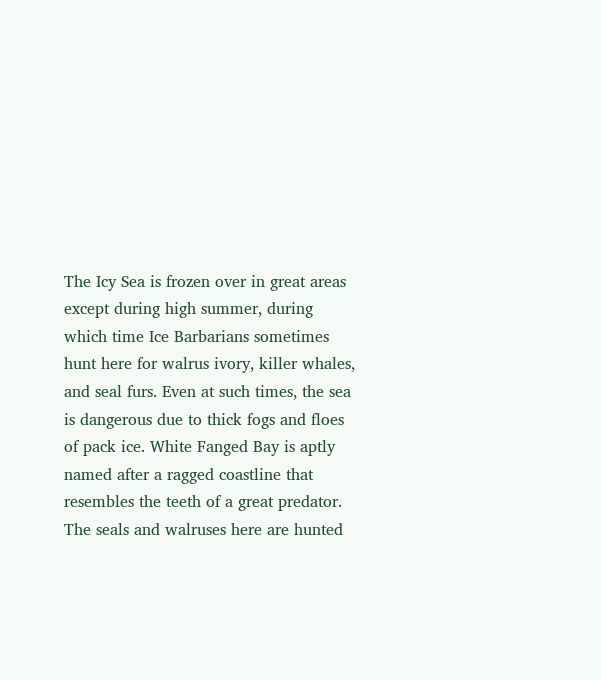The Icy Sea is frozen over in great areas except during high summer, during which time Ice Barbarians sometimes hunt here for walrus ivory, killer whales, and seal furs. Even at such times, the sea is dangerous due to thick fogs and floes of pack ice. White Fanged Bay is aptly named after a ragged coastline that resembles the teeth of a great predator. The seals and walruses here are hunted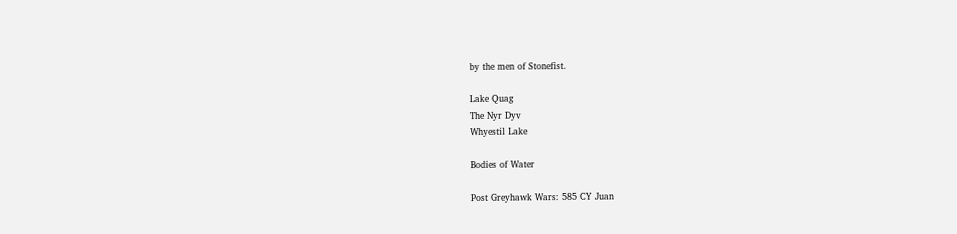by the men of Stonefist.

Lake Quag
The Nyr Dyv
Whyestil Lake

Bodies of Water

Post Greyhawk Wars: 585 CY Juan